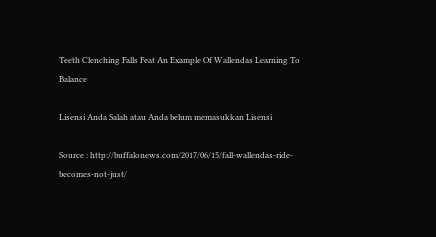Teeth Clenching Falls Feat An Example Of Wallendas Learning To Balance

Lisensi Anda Salah atau Anda belum memasukkan Lisensi

Source : http://buffalonews.com/2017/06/15/fall-wallendas-ride-becomes-not-just/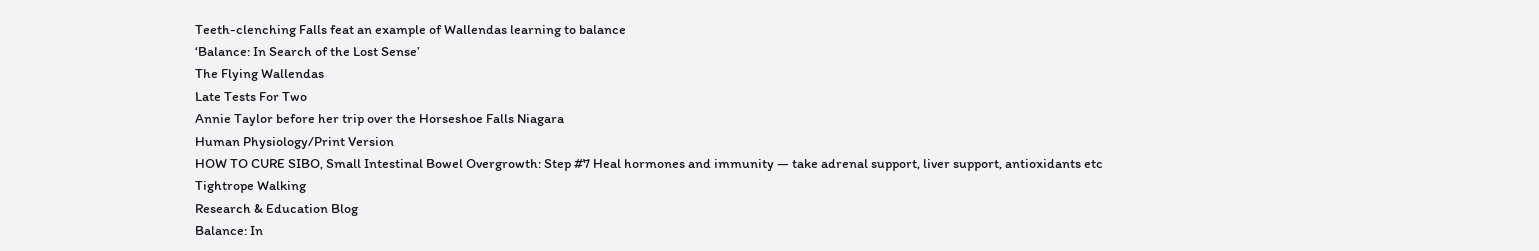Teeth-clenching Falls feat an example of Wallendas learning to balance
‘Balance: In Search of the Lost Sense’
The Flying Wallendas
Late Tests For Two
Annie Taylor before her trip over the Horseshoe Falls Niagara
Human Physiology/Print Version
HOW TO CURE SIBO, Small Intestinal Bowel Overgrowth: Step #7 Heal hormones and immunity — take adrenal support, liver support, antioxidants etc
Tightrope Walking
Research & Education Blog
Balance: In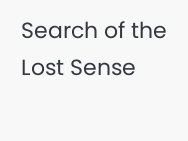Search of the Lost Sense